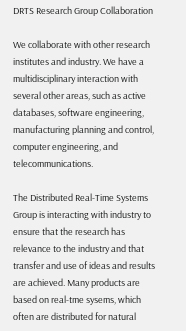DRTS Research Group Collaboration

We collaborate with other research institutes and industry. We have a multidisciplinary interaction with several other areas, such as active databases, software engineering, manufacturing planning and control, computer engineering, and telecommunications.

The Distributed Real-Time Systems Group is interacting with industry to ensure that the research has relevance to the industry and that transfer and use of ideas and results are achieved. Many products are based on real-tme sysems, which often are distributed for natural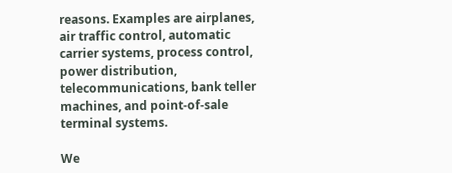reasons. Examples are airplanes, air traffic control, automatic carrier systems, process control, power distribution, telecommunications, bank teller machines, and point-of-sale terminal systems.

We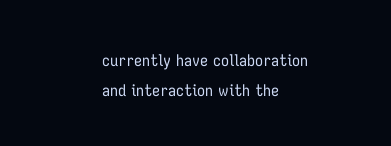currently have collaboration and interaction with the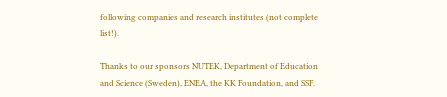following companies and research institutes (not complete list!).

Thanks to our sponsors NUTEK, Department of Education and Science (Sweden), ENEA, the KK Foundation, and SSF.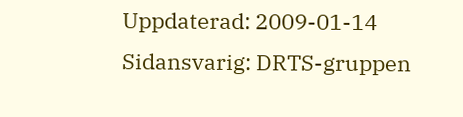Uppdaterad: 2009-01-14
Sidansvarig: DRTS-gruppen